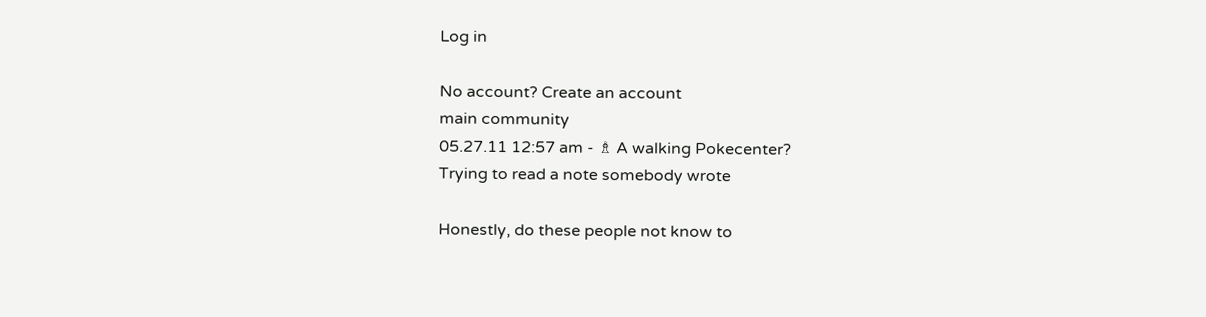Log in

No account? Create an account
main community
05.27.11 12:57 am - ♗ A walking Pokecenter?
Trying to read a note somebody wrote

Honestly, do these people not know to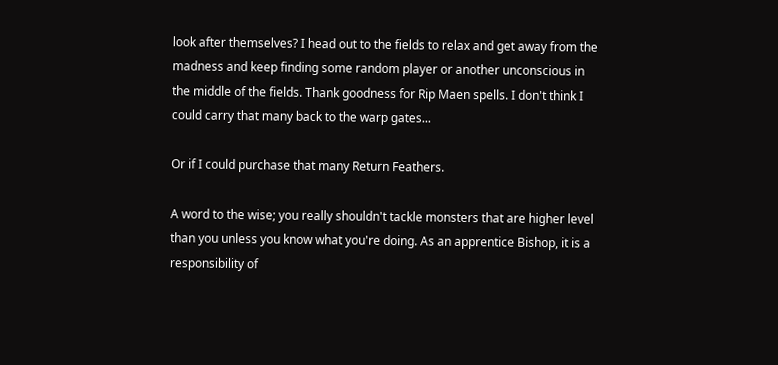look after themselves? I head out to the fields to relax and get away from the madness and keep finding some random player or another unconscious in the middle of the fields. Thank goodness for Rip Maen spells. I don't think I could carry that many back to the warp gates...

Or if I could purchase that many Return Feathers.

A word to the wise; you really shouldn't tackle monsters that are higher level than you unless you know what you're doing. As an apprentice Bishop, it is a responsibility of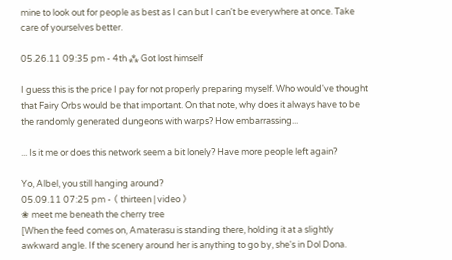mine to look out for people as best as I can but I can't be everywhere at once. Take care of yourselves better.

05.26.11 09:35 pm - 4th ⁂ Got lost himself

I guess this is the price I pay for not properly preparing myself. Who would've thought that Fairy Orbs would be that important. On that note, why does it always have to be the randomly generated dungeons with warps? How embarrassing...

... Is it me or does this network seem a bit lonely? Have more people left again?

Yo, Albel, you still hanging around?
05.09.11 07:25 pm - ⦅ thirteen | video ⦆
❀ meet me beneath the cherry tree
[When the feed comes on, Amaterasu is standing there, holding it at a slightly awkward angle. If the scenery around her is anything to go by, she's in Dol Dona.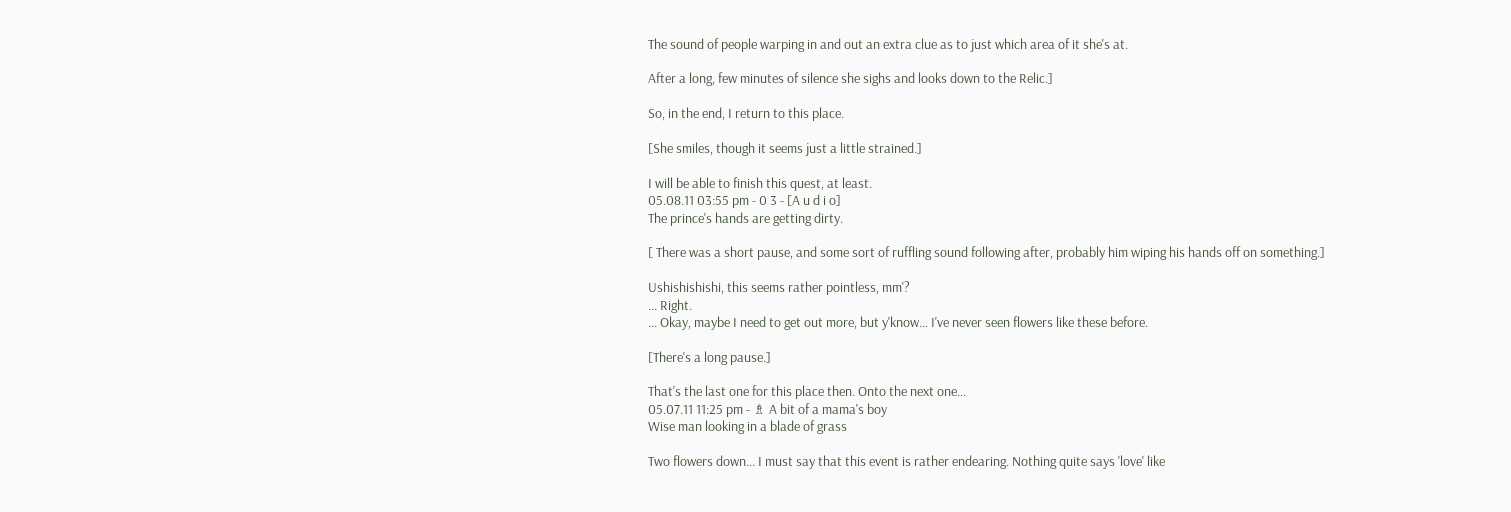The sound of people warping in and out an extra clue as to just which area of it she's at.

After a long, few minutes of silence she sighs and looks down to the Relic.]

So, in the end, I return to this place.

[She smiles, though it seems just a little strained.]

I will be able to finish this quest, at least.
05.08.11 03:55 pm - 0 3 - [A u d i o]
The prince's hands are getting dirty.

[ There was a short pause, and some sort of ruffling sound following after, probably him wiping his hands off on something.]

Ushishishishi, this seems rather pointless, mm'?
... Right.
... Okay, maybe I need to get out more, but y'know... I've never seen flowers like these before.

[There's a long pause.]

That's the last one for this place then. Onto the next one...
05.07.11 11:25 pm - ♗ A bit of a mama's boy
Wise man looking in a blade of grass

Two flowers down... I must say that this event is rather endearing. Nothing quite says 'love' like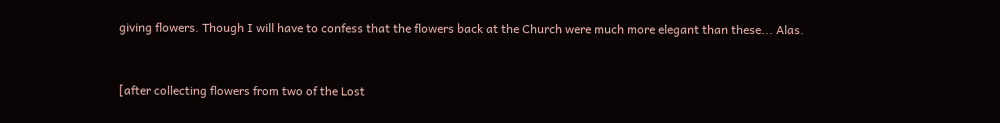giving flowers. Though I will have to confess that the flowers back at the Church were much more elegant than these... Alas.


[after collecting flowers from two of the Lost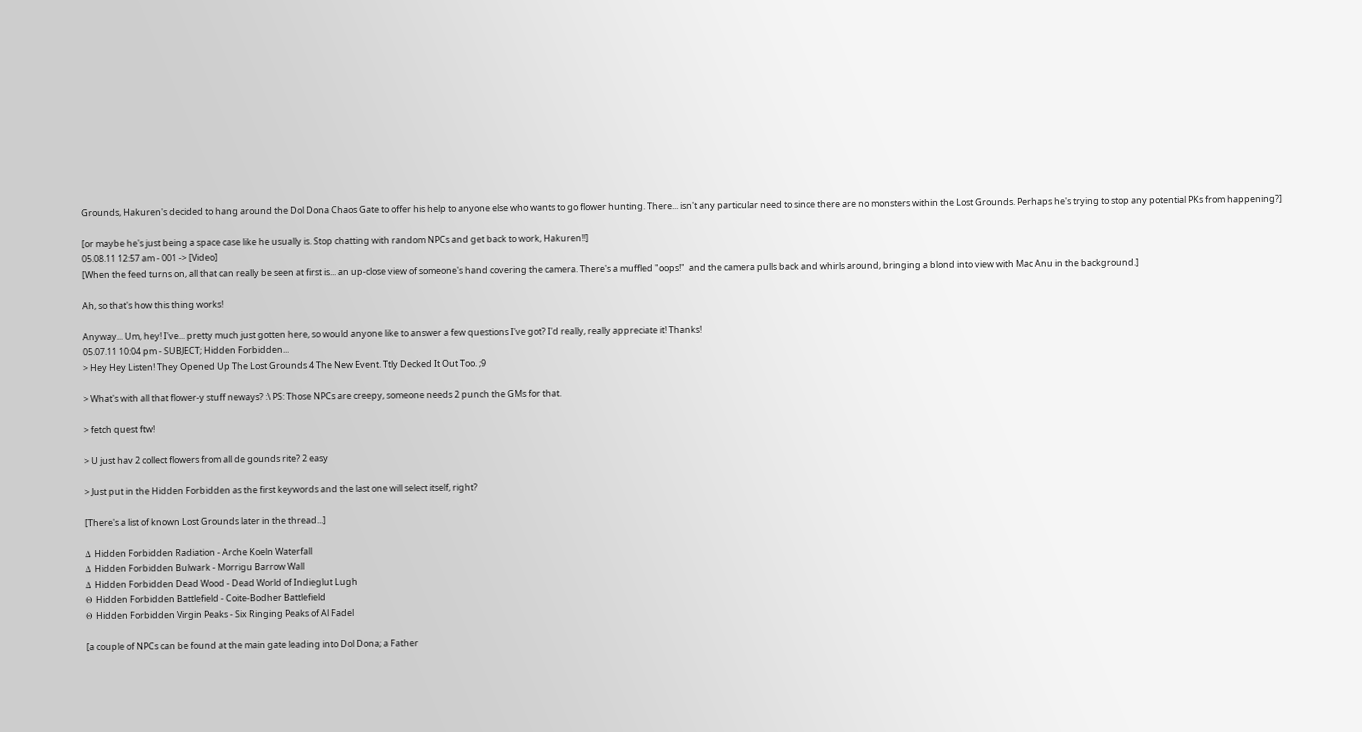Grounds, Hakuren's decided to hang around the Dol Dona Chaos Gate to offer his help to anyone else who wants to go flower hunting. There... isn't any particular need to since there are no monsters within the Lost Grounds. Perhaps he's trying to stop any potential PKs from happening?]

[or maybe he's just being a space case like he usually is. Stop chatting with random NPCs and get back to work, Hakuren!!]
05.08.11 12:57 am - 001 -> [Video]
[When the feed turns on, all that can really be seen at first is... an up-close view of someone's hand covering the camera. There's a muffled "oops!"  and the camera pulls back and whirls around, bringing a blond into view with Mac Anu in the background.]

Ah, so that's how this thing works!

Anyway... Um, hey! I've... pretty much just gotten here, so would anyone like to answer a few questions I've got? I'd really, really appreciate it! Thanks!
05.07.11 10:04 pm - SUBJECT; Hidden Forbidden...
> Hey Hey Listen! They Opened Up The Lost Grounds 4 The New Event. Ttly Decked It Out Too. ;9

> What's with all that flower-y stuff neways? :\ PS: Those NPCs are creepy, someone needs 2 punch the GMs for that.

> fetch quest ftw!

> U just hav 2 collect flowers from all de gounds rite? 2 easy

> Just put in the Hidden Forbidden as the first keywords and the last one will select itself, right?

[There's a list of known Lost Grounds later in the thread...]

Δ Hidden Forbidden Radiation - Arche Koeln Waterfall
Δ Hidden Forbidden Bulwark - Morrigu Barrow Wall
Δ Hidden Forbidden Dead Wood - Dead World of Indieglut Lugh
Θ Hidden Forbidden Battlefield - Coite-Bodher Battlefield
Θ Hidden Forbidden Virgin Peaks - Six Ringing Peaks of Al Fadel

[a couple of NPCs can be found at the main gate leading into Dol Dona; a Father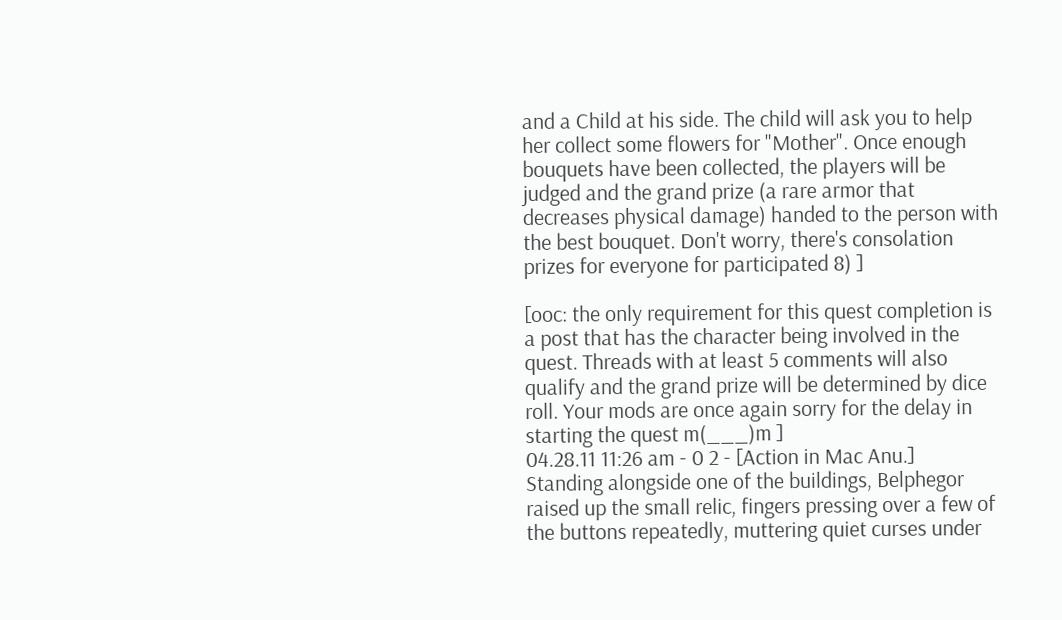and a Child at his side. The child will ask you to help her collect some flowers for "Mother". Once enough bouquets have been collected, the players will be judged and the grand prize (a rare armor that decreases physical damage) handed to the person with the best bouquet. Don't worry, there's consolation prizes for everyone for participated 8) ]

[ooc: the only requirement for this quest completion is a post that has the character being involved in the quest. Threads with at least 5 comments will also qualify and the grand prize will be determined by dice roll. Your mods are once again sorry for the delay in starting the quest m(___)m ]
04.28.11 11:26 am - 0 2 - [Action in Mac Anu.]
Standing alongside one of the buildings, Belphegor raised up the small relic, fingers pressing over a few of the buttons repeatedly, muttering quiet curses under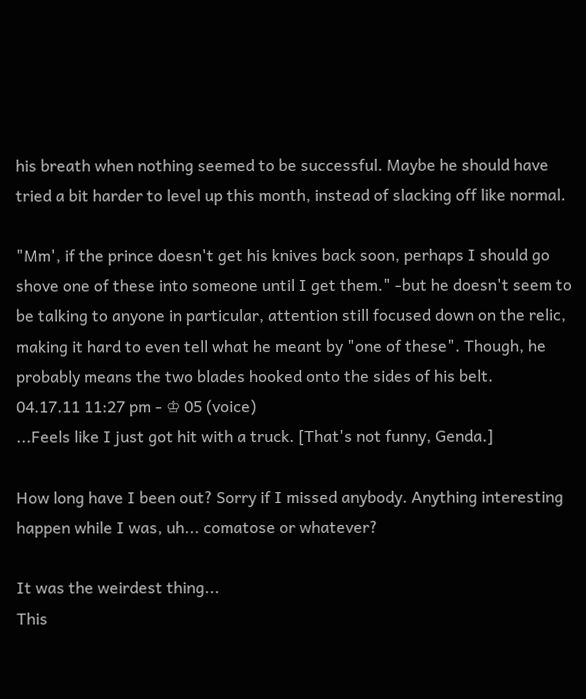his breath when nothing seemed to be successful. Maybe he should have tried a bit harder to level up this month, instead of slacking off like normal.

"Mm', if the prince doesn't get his knives back soon, perhaps I should go shove one of these into someone until I get them." -but he doesn't seem to be talking to anyone in particular, attention still focused down on the relic, making it hard to even tell what he meant by "one of these". Though, he probably means the two blades hooked onto the sides of his belt.
04.17.11 11:27 pm - ♔ 05 (voice)
...Feels like I just got hit with a truck. [That's not funny, Genda.]

How long have I been out? Sorry if I missed anybody. Anything interesting happen while I was, uh... comatose or whatever?

It was the weirdest thing...
This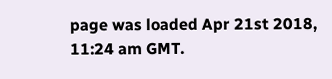page was loaded Apr 21st 2018, 11:24 am GMT.